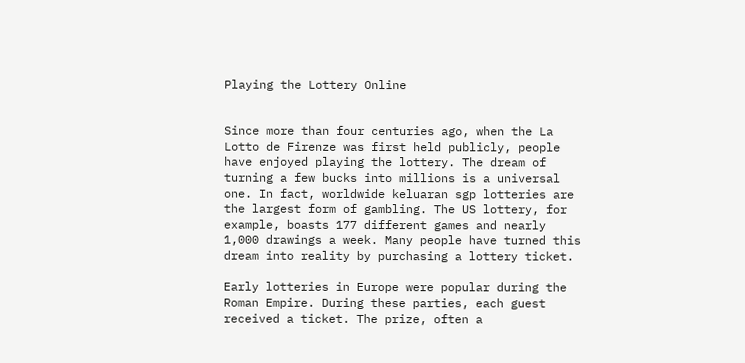Playing the Lottery Online


Since more than four centuries ago, when the La Lotto de Firenze was first held publicly, people have enjoyed playing the lottery. The dream of turning a few bucks into millions is a universal one. In fact, worldwide keluaran sgp lotteries are the largest form of gambling. The US lottery, for example, boasts 177 different games and nearly 1,000 drawings a week. Many people have turned this dream into reality by purchasing a lottery ticket.

Early lotteries in Europe were popular during the Roman Empire. During these parties, each guest received a ticket. The prize, often a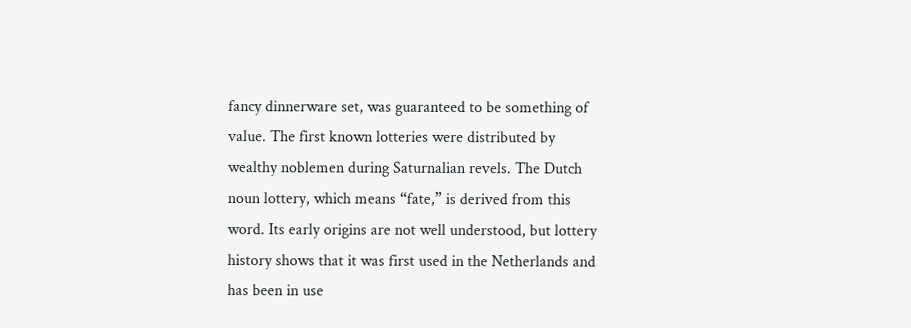fancy dinnerware set, was guaranteed to be something of value. The first known lotteries were distributed by wealthy noblemen during Saturnalian revels. The Dutch noun lottery, which means “fate,” is derived from this word. Its early origins are not well understood, but lottery history shows that it was first used in the Netherlands and has been in use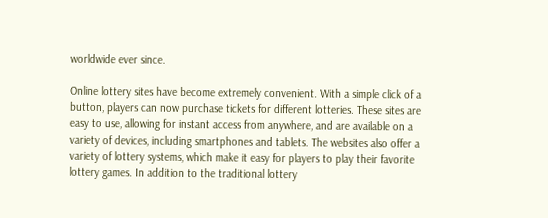worldwide ever since.

Online lottery sites have become extremely convenient. With a simple click of a button, players can now purchase tickets for different lotteries. These sites are easy to use, allowing for instant access from anywhere, and are available on a variety of devices, including smartphones and tablets. The websites also offer a variety of lottery systems, which make it easy for players to play their favorite lottery games. In addition to the traditional lottery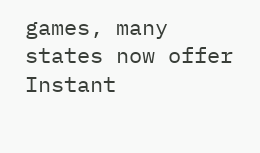games, many states now offer Instant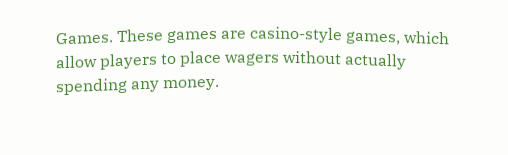Games. These games are casino-style games, which allow players to place wagers without actually spending any money.